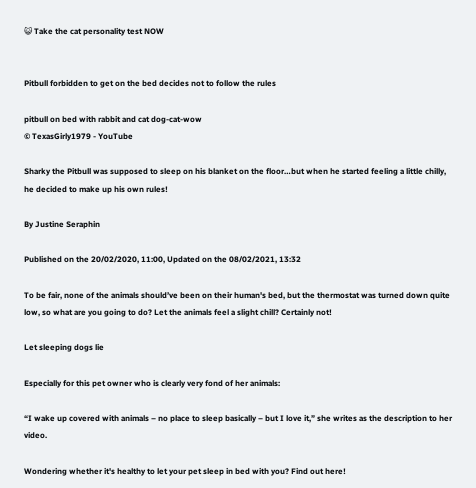😺 Take the cat personality test NOW


Pitbull forbidden to get on the bed decides not to follow the rules

pitbull on bed with rabbit and cat dog-cat-wow
© TexasGirly1979 - YouTube

Sharky the Pitbull was supposed to sleep on his blanket on the floor…but when he started feeling a little chilly, he decided to make up his own rules!

By Justine Seraphin

Published on the 20/02/2020, 11:00, Updated on the 08/02/2021, 13:32

To be fair, none of the animals should’ve been on their human's bed, but the thermostat was turned down quite low, so what are you going to do? Let the animals feel a slight chill? Certainly not!

Let sleeping dogs lie

Especially for this pet owner who is clearly very fond of her animals:

“I wake up covered with animals – no place to sleep basically – but I love it,” she writes as the description to her video.

Wondering whether it's healthy to let your pet sleep in bed with you? Find out here!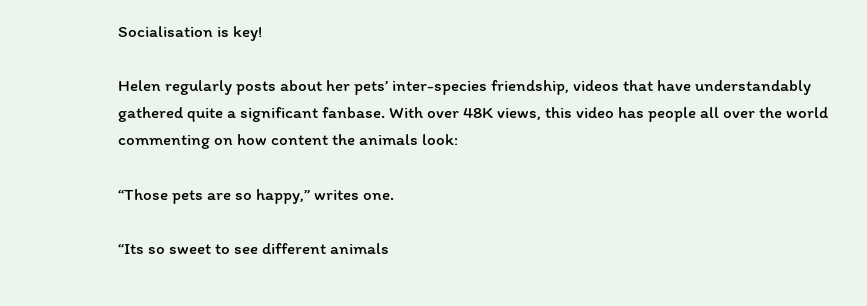Socialisation is key!

Helen regularly posts about her pets’ inter-species friendship, videos that have understandably gathered quite a significant fanbase. With over 48K views, this video has people all over the world commenting on how content the animals look:

“Those pets are so happy,” writes one.

“Its so sweet to see different animals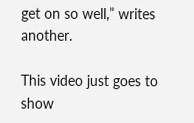get on so well,” writes another.

This video just goes to show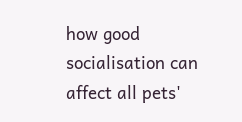how good socialisation can affect all pets'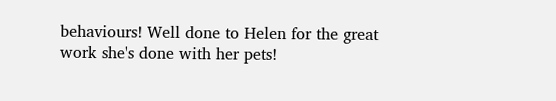behaviours! Well done to Helen for the great work she's done with her pets!